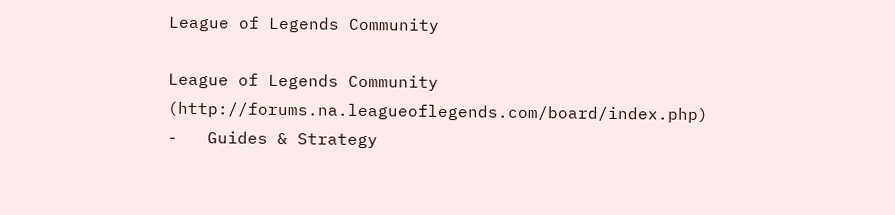League of Legends Community

League of Legends Community (http://forums.na.leagueoflegends.com/board/index.php)
-   Guides & Strategy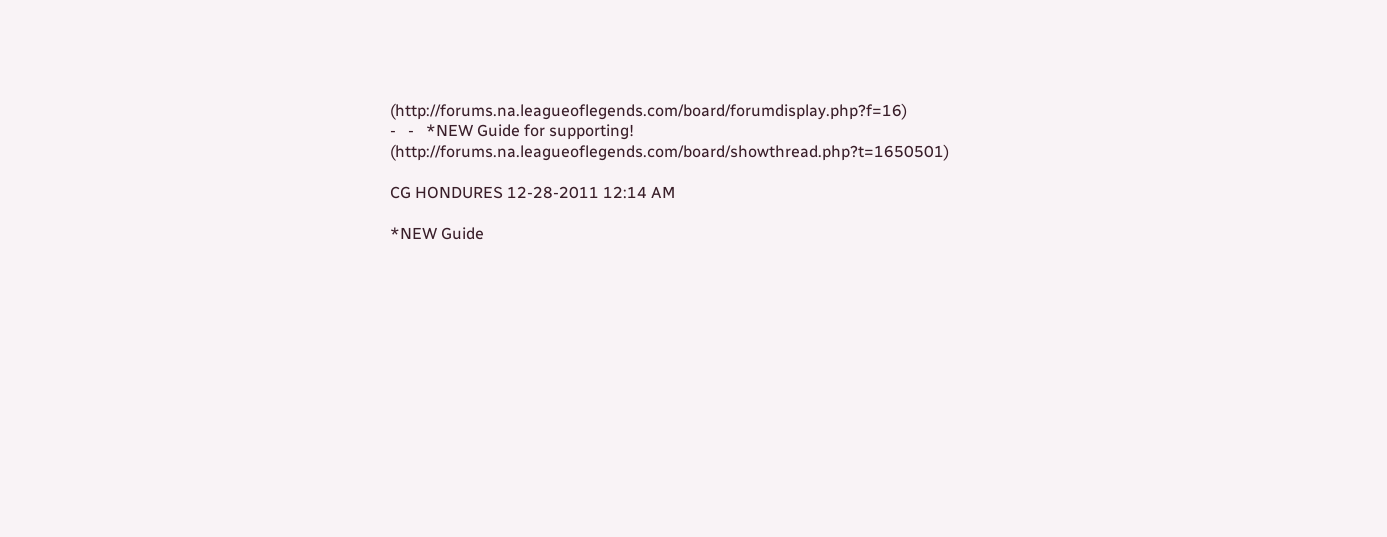(http://forums.na.leagueoflegends.com/board/forumdisplay.php?f=16)
-   -   *NEW Guide for supporting! (http://forums.na.leagueoflegends.com/board/showthread.php?t=1650501)

CG HONDURES 12-28-2011 12:14 AM

*NEW Guide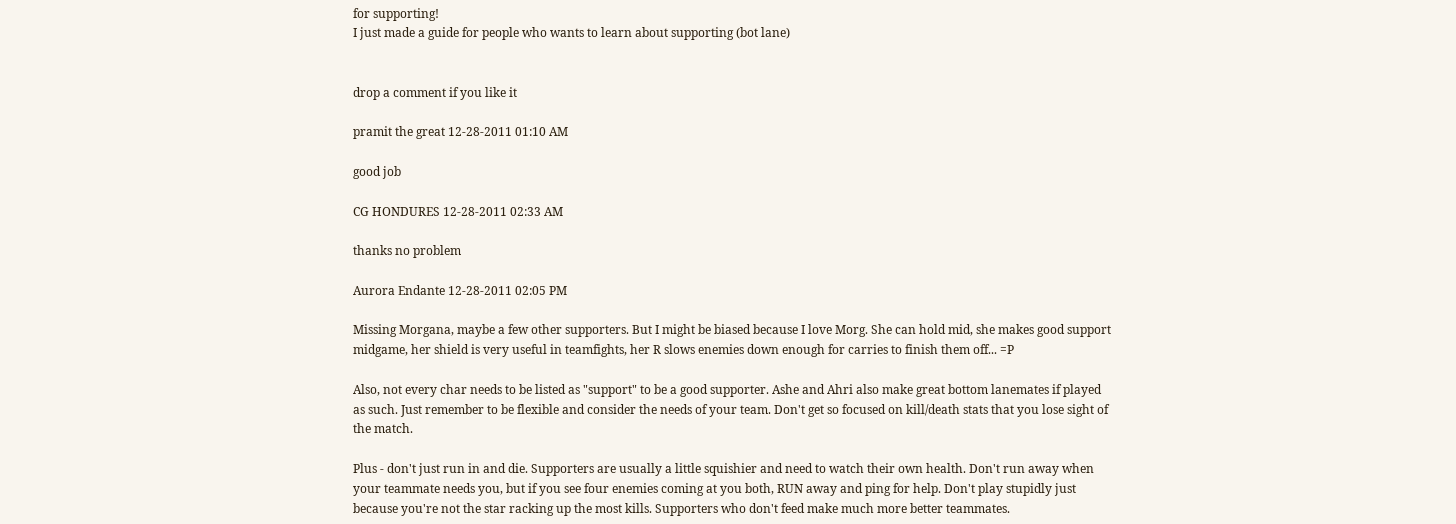for supporting!
I just made a guide for people who wants to learn about supporting (bot lane)


drop a comment if you like it

pramit the great 12-28-2011 01:10 AM

good job

CG HONDURES 12-28-2011 02:33 AM

thanks no problem

Aurora Endante 12-28-2011 02:05 PM

Missing Morgana, maybe a few other supporters. But I might be biased because I love Morg. She can hold mid, she makes good support midgame, her shield is very useful in teamfights, her R slows enemies down enough for carries to finish them off... =P

Also, not every char needs to be listed as "support" to be a good supporter. Ashe and Ahri also make great bottom lanemates if played as such. Just remember to be flexible and consider the needs of your team. Don't get so focused on kill/death stats that you lose sight of the match.

Plus - don't just run in and die. Supporters are usually a little squishier and need to watch their own health. Don't run away when your teammate needs you, but if you see four enemies coming at you both, RUN away and ping for help. Don't play stupidly just because you're not the star racking up the most kills. Supporters who don't feed make much more better teammates.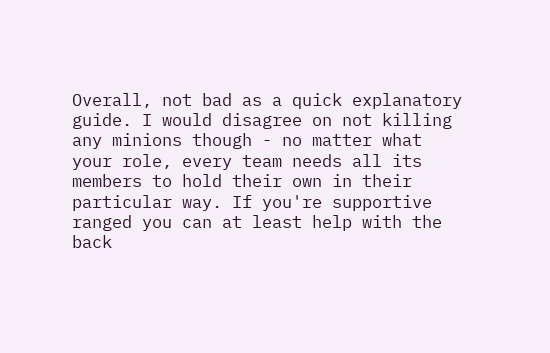Overall, not bad as a quick explanatory guide. I would disagree on not killing any minions though - no matter what your role, every team needs all its members to hold their own in their particular way. If you're supportive ranged you can at least help with the back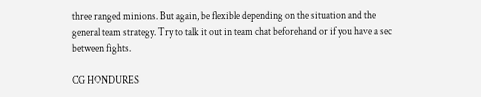three ranged minions. But again, be flexible depending on the situation and the general team strategy. Try to talk it out in team chat beforehand or if you have a sec between fights.

CG HONDURES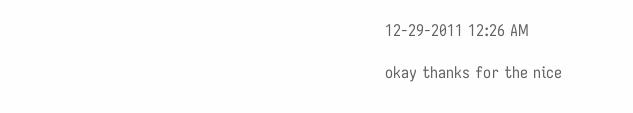12-29-2011 12:26 AM

okay thanks for the nice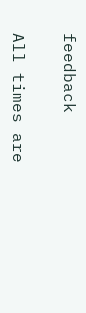feedback

All times are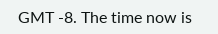GMT -8. The time now is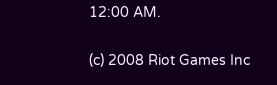12:00 AM.

(c) 2008 Riot Games Inc